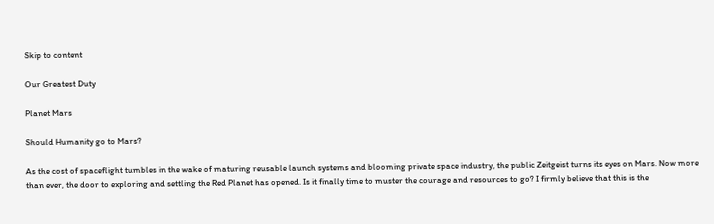Skip to content

Our Greatest Duty

Planet Mars

Should Humanity go to Mars?

As the cost of spaceflight tumbles in the wake of maturing reusable launch systems and blooming private space industry, the public Zeitgeist turns its eyes on Mars. Now more than ever, the door to exploring and settling the Red Planet has opened. Is it finally time to muster the courage and resources to go? I firmly believe that this is the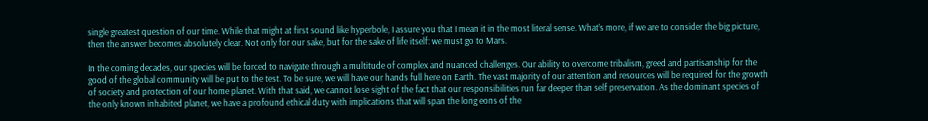single greatest question of our time. While that might at first sound like hyperbole, I assure you that I mean it in the most literal sense. What’s more, if we are to consider the big picture, then the answer becomes absolutely clear. Not only for our sake, but for the sake of life itself: we must go to Mars.

In the coming decades, our species will be forced to navigate through a multitude of complex and nuanced challenges. Our ability to overcome tribalism, greed and partisanship for the good of the global community will be put to the test. To be sure, we will have our hands full here on Earth. The vast majority of our attention and resources will be required for the growth of society and protection of our home planet. With that said, we cannot lose sight of the fact that our responsibilities run far deeper than self preservation. As the dominant species of the only known inhabited planet, we have a profound ethical duty with implications that will span the long eons of the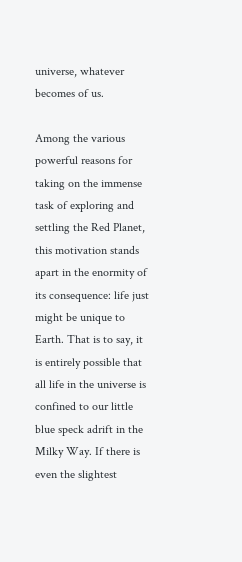universe, whatever becomes of us.

Among the various powerful reasons for taking on the immense task of exploring and settling the Red Planet, this motivation stands apart in the enormity of its consequence: life just might be unique to Earth. That is to say, it is entirely possible that all life in the universe is confined to our little blue speck adrift in the Milky Way. If there is even the slightest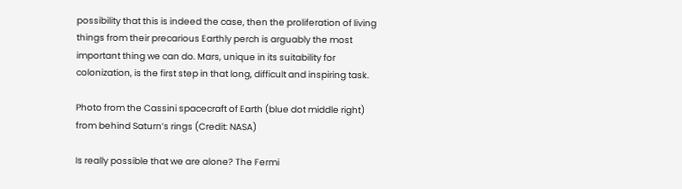possibility that this is indeed the case, then the proliferation of living things from their precarious Earthly perch is arguably the most important thing we can do. Mars, unique in its suitability for colonization, is the first step in that long, difficult and inspiring task.

Photo from the Cassini spacecraft of Earth (blue dot middle right) from behind Saturn’s rings (Credit: NASA)

Is really possible that we are alone? The Fermi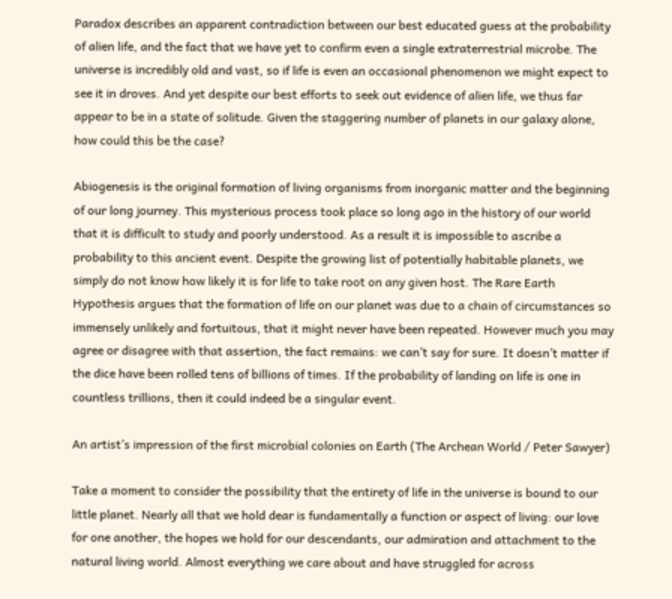Paradox describes an apparent contradiction between our best educated guess at the probability of alien life, and the fact that we have yet to confirm even a single extraterrestrial microbe. The universe is incredibly old and vast, so if life is even an occasional phenomenon we might expect to see it in droves. And yet despite our best efforts to seek out evidence of alien life, we thus far appear to be in a state of solitude. Given the staggering number of planets in our galaxy alone, how could this be the case?

Abiogenesis is the original formation of living organisms from inorganic matter and the beginning of our long journey. This mysterious process took place so long ago in the history of our world that it is difficult to study and poorly understood. As a result it is impossible to ascribe a probability to this ancient event. Despite the growing list of potentially habitable planets, we simply do not know how likely it is for life to take root on any given host. The Rare Earth Hypothesis argues that the formation of life on our planet was due to a chain of circumstances so immensely unlikely and fortuitous, that it might never have been repeated. However much you may agree or disagree with that assertion, the fact remains: we can’t say for sure. It doesn’t matter if the dice have been rolled tens of billions of times. If the probability of landing on life is one in countless trillions, then it could indeed be a singular event.

An artist’s impression of the first microbial colonies on Earth (The Archean World / Peter Sawyer)

Take a moment to consider the possibility that the entirety of life in the universe is bound to our little planet. Nearly all that we hold dear is fundamentally a function or aspect of living: our love for one another, the hopes we hold for our descendants, our admiration and attachment to the natural living world. Almost everything we care about and have struggled for across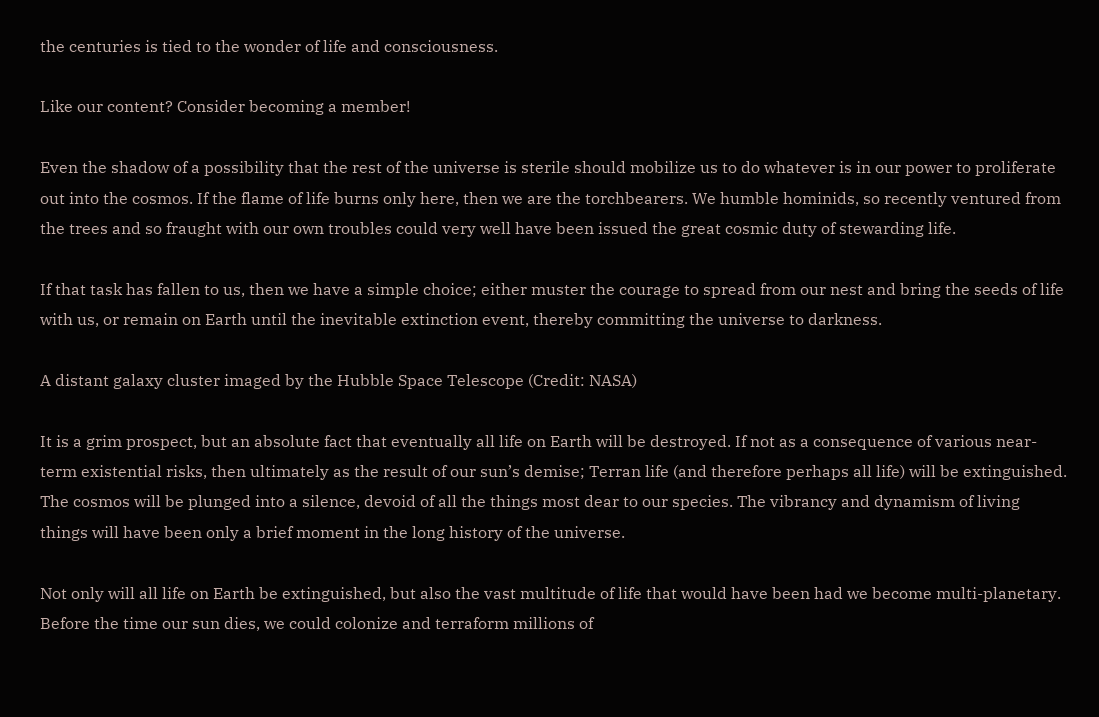the centuries is tied to the wonder of life and consciousness.

Like our content? Consider becoming a member!

Even the shadow of a possibility that the rest of the universe is sterile should mobilize us to do whatever is in our power to proliferate out into the cosmos. If the flame of life burns only here, then we are the torchbearers. We humble hominids, so recently ventured from the trees and so fraught with our own troubles could very well have been issued the great cosmic duty of stewarding life.

If that task has fallen to us, then we have a simple choice; either muster the courage to spread from our nest and bring the seeds of life with us, or remain on Earth until the inevitable extinction event, thereby committing the universe to darkness.

A distant galaxy cluster imaged by the Hubble Space Telescope (Credit: NASA)

It is a grim prospect, but an absolute fact that eventually all life on Earth will be destroyed. If not as a consequence of various near-term existential risks, then ultimately as the result of our sun’s demise; Terran life (and therefore perhaps all life) will be extinguished. The cosmos will be plunged into a silence, devoid of all the things most dear to our species. The vibrancy and dynamism of living things will have been only a brief moment in the long history of the universe.

Not only will all life on Earth be extinguished, but also the vast multitude of life that would have been had we become multi-planetary. Before the time our sun dies, we could colonize and terraform millions of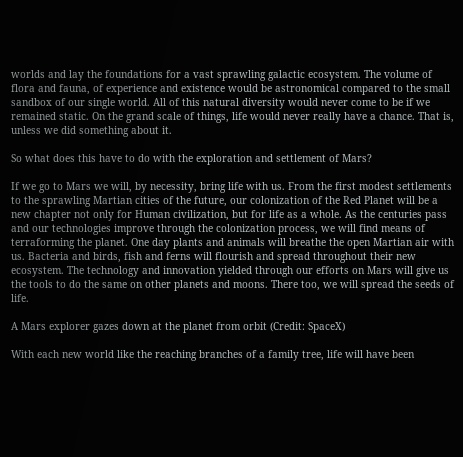worlds and lay the foundations for a vast sprawling galactic ecosystem. The volume of flora and fauna, of experience and existence would be astronomical compared to the small sandbox of our single world. All of this natural diversity would never come to be if we remained static. On the grand scale of things, life would never really have a chance. That is, unless we did something about it.

So what does this have to do with the exploration and settlement of Mars?

If we go to Mars we will, by necessity, bring life with us. From the first modest settlements to the sprawling Martian cities of the future, our colonization of the Red Planet will be a new chapter not only for Human civilization, but for life as a whole. As the centuries pass and our technologies improve through the colonization process, we will find means of terraforming the planet. One day plants and animals will breathe the open Martian air with us. Bacteria and birds, fish and ferns will flourish and spread throughout their new ecosystem. The technology and innovation yielded through our efforts on Mars will give us the tools to do the same on other planets and moons. There too, we will spread the seeds of life.

A Mars explorer gazes down at the planet from orbit (Credit: SpaceX)

With each new world like the reaching branches of a family tree, life will have been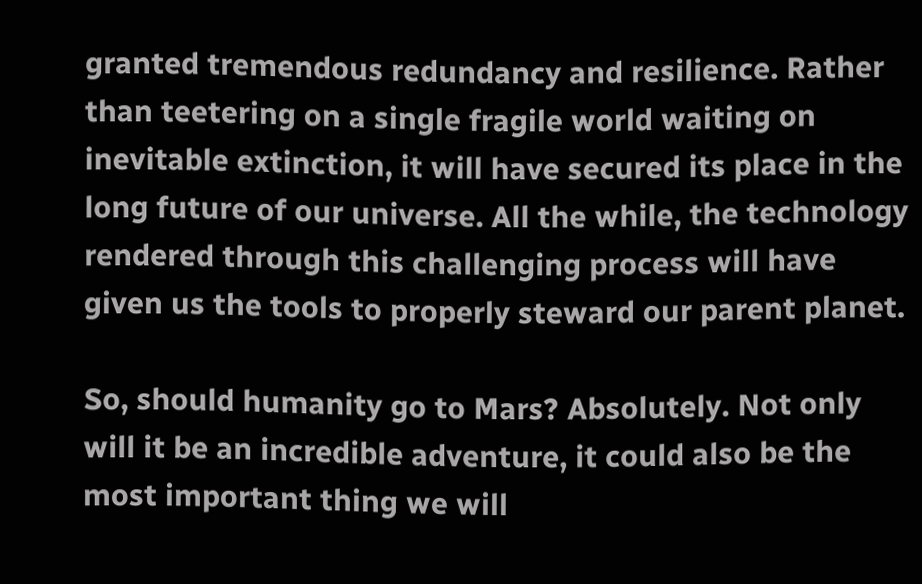granted tremendous redundancy and resilience. Rather than teetering on a single fragile world waiting on inevitable extinction, it will have secured its place in the long future of our universe. All the while, the technology rendered through this challenging process will have given us the tools to properly steward our parent planet.

So, should humanity go to Mars? Absolutely. Not only will it be an incredible adventure, it could also be the most important thing we will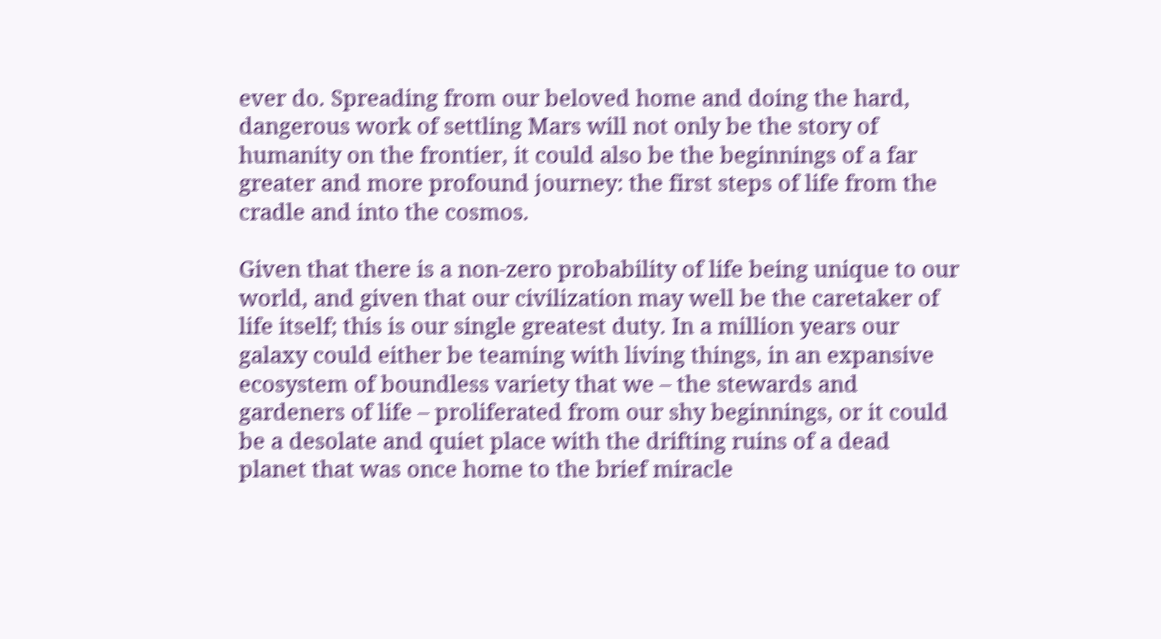ever do. Spreading from our beloved home and doing the hard, dangerous work of settling Mars will not only be the story of humanity on the frontier, it could also be the beginnings of a far greater and more profound journey: the first steps of life from the cradle and into the cosmos.

Given that there is a non-zero probability of life being unique to our world, and given that our civilization may well be the caretaker of life itself; this is our single greatest duty. In a million years our galaxy could either be teaming with living things, in an expansive ecosystem of boundless variety that we – the stewards and gardeners of life – proliferated from our shy beginnings, or it could be a desolate and quiet place with the drifting ruins of a dead planet that was once home to the brief miracle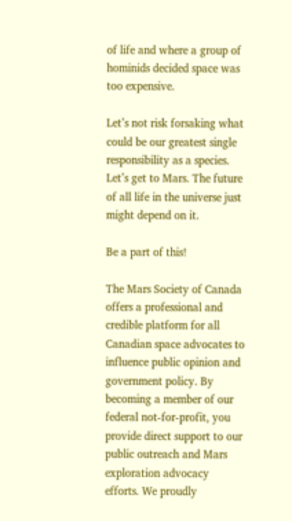of life and where a group of hominids decided space was too expensive.

Let’s not risk forsaking what could be our greatest single responsibility as a species. Let’s get to Mars. The future of all life in the universe just might depend on it.

Be a part of this!

The Mars Society of Canada offers a professional and credible platform for all Canadian space advocates to influence public opinion and government policy. By becoming a member of our federal not-for-profit, you provide direct support to our public outreach and Mars exploration advocacy efforts. We proudly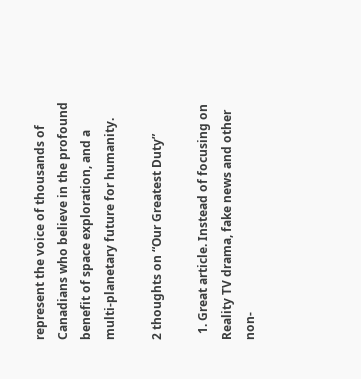represent the voice of thousands of Canadians who believe in the profound benefit of space exploration, and a multi-planetary future for humanity.

2 thoughts on “Our Greatest Duty”

  1. Great article. Instead of focusing on Reality TV drama, fake news and other non-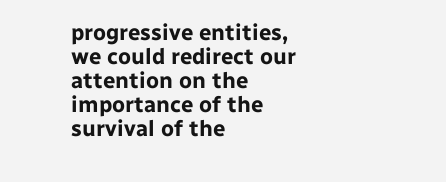progressive entities, we could redirect our attention on the importance of the survival of the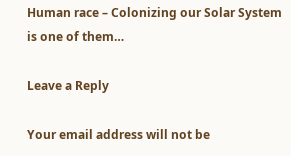Human race – Colonizing our Solar System is one of them…

Leave a Reply

Your email address will not be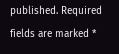published. Required fields are marked *